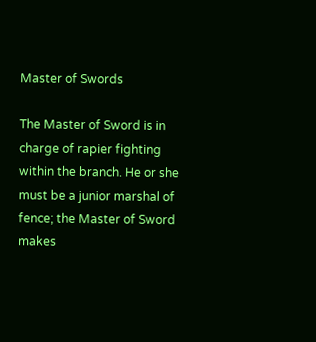Master of Swords

The Master of Sword is in charge of rapier fighting within the branch. He or she must be a junior marshal of fence; the Master of Sword makes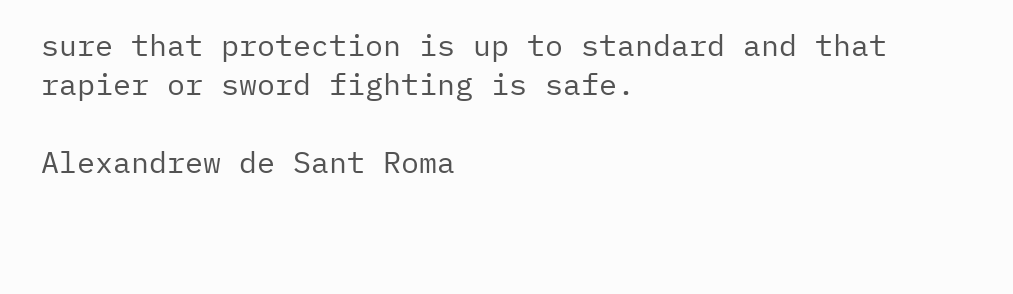sure that protection is up to standard and that rapier or sword fighting is safe.

Alexandrew de Sant Roma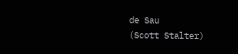de Sau
(Scott Stalter)